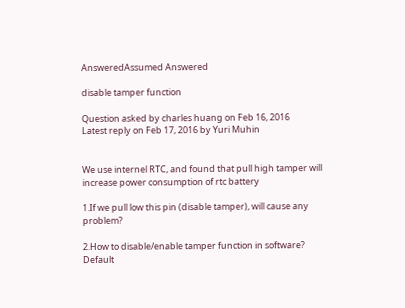AnsweredAssumed Answered

disable tamper function

Question asked by charles huang on Feb 16, 2016
Latest reply on Feb 17, 2016 by Yuri Muhin


We use internel RTC, and found that pull high tamper will increase power consumption of rtc battery

1.If we pull low this pin (disable tamper), will cause any problem?

2.How to disable/enable tamper function in software? Default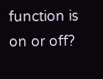function is on or off?